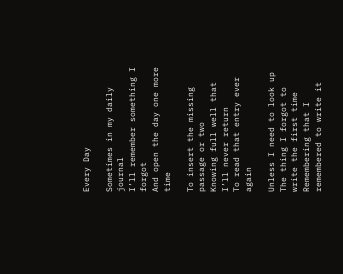Every Day

Sometimes in my daily journal
I’ll remember something I forgot
And open the day one more time

To insert the missing passage or two
Knowing full well that I’ll never return
To read that entry ever again

Unless I need to look up
The thing I forgot to write the first time
Remembering that I remembered to write it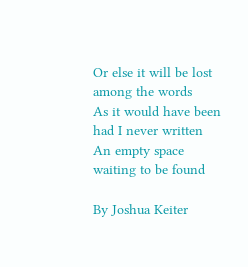Or else it will be lost among the words
As it would have been had I never written
An empty space waiting to be found

By Joshua Keiter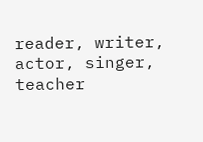reader, writer, actor, singer, teacher